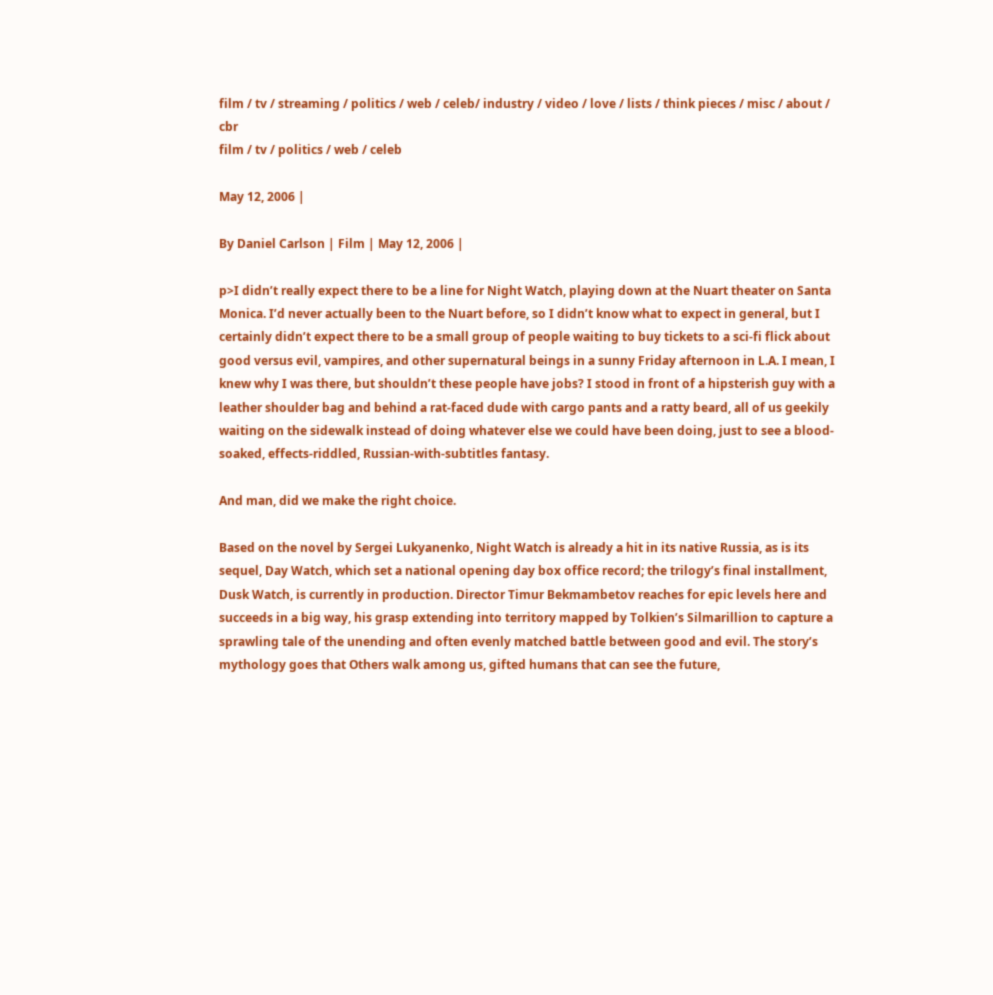film / tv / streaming / politics / web / celeb/ industry / video / love / lists / think pieces / misc / about / cbr
film / tv / politics / web / celeb

May 12, 2006 |

By Daniel Carlson | Film | May 12, 2006 |

p>I didn’t really expect there to be a line for Night Watch, playing down at the Nuart theater on Santa Monica. I’d never actually been to the Nuart before, so I didn’t know what to expect in general, but I certainly didn’t expect there to be a small group of people waiting to buy tickets to a sci-fi flick about good versus evil, vampires, and other supernatural beings in a sunny Friday afternoon in L.A. I mean, I knew why I was there, but shouldn’t these people have jobs? I stood in front of a hipsterish guy with a leather shoulder bag and behind a rat-faced dude with cargo pants and a ratty beard, all of us geekily waiting on the sidewalk instead of doing whatever else we could have been doing, just to see a blood-soaked, effects-riddled, Russian-with-subtitles fantasy.

And man, did we make the right choice.

Based on the novel by Sergei Lukyanenko, Night Watch is already a hit in its native Russia, as is its sequel, Day Watch, which set a national opening day box office record; the trilogy’s final installment, Dusk Watch, is currently in production. Director Timur Bekmambetov reaches for epic levels here and succeeds in a big way, his grasp extending into territory mapped by Tolkien’s Silmarillion to capture a sprawling tale of the unending and often evenly matched battle between good and evil. The story’s mythology goes that Others walk among us, gifted humans that can see the future,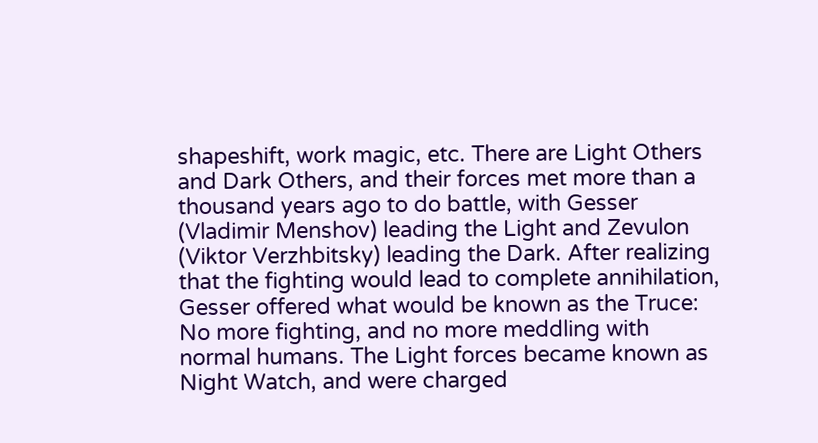shapeshift, work magic, etc. There are Light Others and Dark Others, and their forces met more than a thousand years ago to do battle, with Gesser (Vladimir Menshov) leading the Light and Zevulon (Viktor Verzhbitsky) leading the Dark. After realizing that the fighting would lead to complete annihilation, Gesser offered what would be known as the Truce: No more fighting, and no more meddling with normal humans. The Light forces became known as Night Watch, and were charged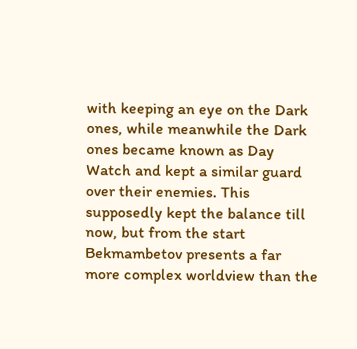with keeping an eye on the Dark ones, while meanwhile the Dark ones became known as Day Watch and kept a similar guard over their enemies. This supposedly kept the balance till now, but from the start Bekmambetov presents a far more complex worldview than the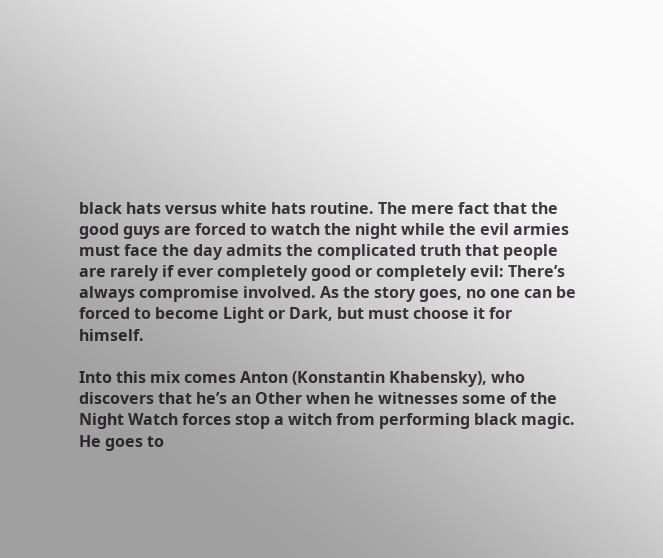black hats versus white hats routine. The mere fact that the good guys are forced to watch the night while the evil armies must face the day admits the complicated truth that people are rarely if ever completely good or completely evil: There’s always compromise involved. As the story goes, no one can be forced to become Light or Dark, but must choose it for himself.

Into this mix comes Anton (Konstantin Khabensky), who discovers that he’s an Other when he witnesses some of the Night Watch forces stop a witch from performing black magic. He goes to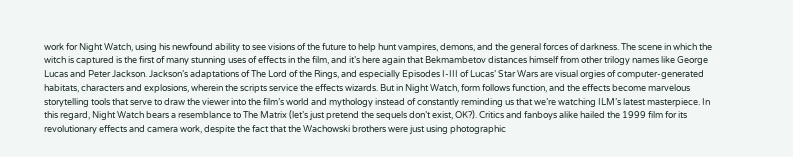work for Night Watch, using his newfound ability to see visions of the future to help hunt vampires, demons, and the general forces of darkness. The scene in which the witch is captured is the first of many stunning uses of effects in the film, and it’s here again that Bekmambetov distances himself from other trilogy names like George Lucas and Peter Jackson. Jackson’s adaptations of The Lord of the Rings, and especially Episodes I-III of Lucas’ Star Wars are visual orgies of computer-generated habitats, characters and explosions, wherein the scripts service the effects wizards. But in Night Watch, form follows function, and the effects become marvelous storytelling tools that serve to draw the viewer into the film’s world and mythology instead of constantly reminding us that we’re watching ILM’s latest masterpiece. In this regard, Night Watch bears a resemblance to The Matrix (let’s just pretend the sequels don’t exist, OK?). Critics and fanboys alike hailed the 1999 film for its revolutionary effects and camera work, despite the fact that the Wachowski brothers were just using photographic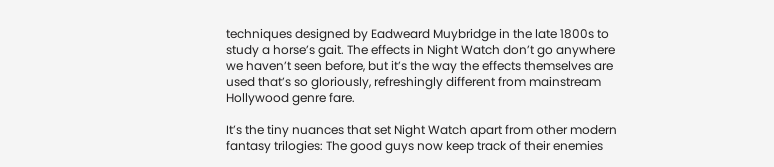techniques designed by Eadweard Muybridge in the late 1800s to study a horse’s gait. The effects in Night Watch don’t go anywhere we haven’t seen before, but it’s the way the effects themselves are used that’s so gloriously, refreshingly different from mainstream Hollywood genre fare.

It’s the tiny nuances that set Night Watch apart from other modern fantasy trilogies: The good guys now keep track of their enemies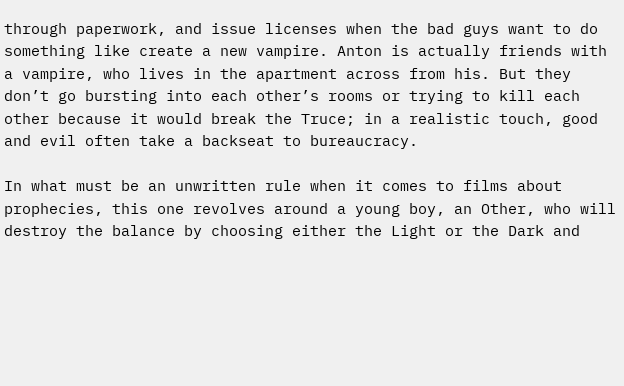through paperwork, and issue licenses when the bad guys want to do something like create a new vampire. Anton is actually friends with a vampire, who lives in the apartment across from his. But they don’t go bursting into each other’s rooms or trying to kill each other because it would break the Truce; in a realistic touch, good and evil often take a backseat to bureaucracy.

In what must be an unwritten rule when it comes to films about prophecies, this one revolves around a young boy, an Other, who will destroy the balance by choosing either the Light or the Dark and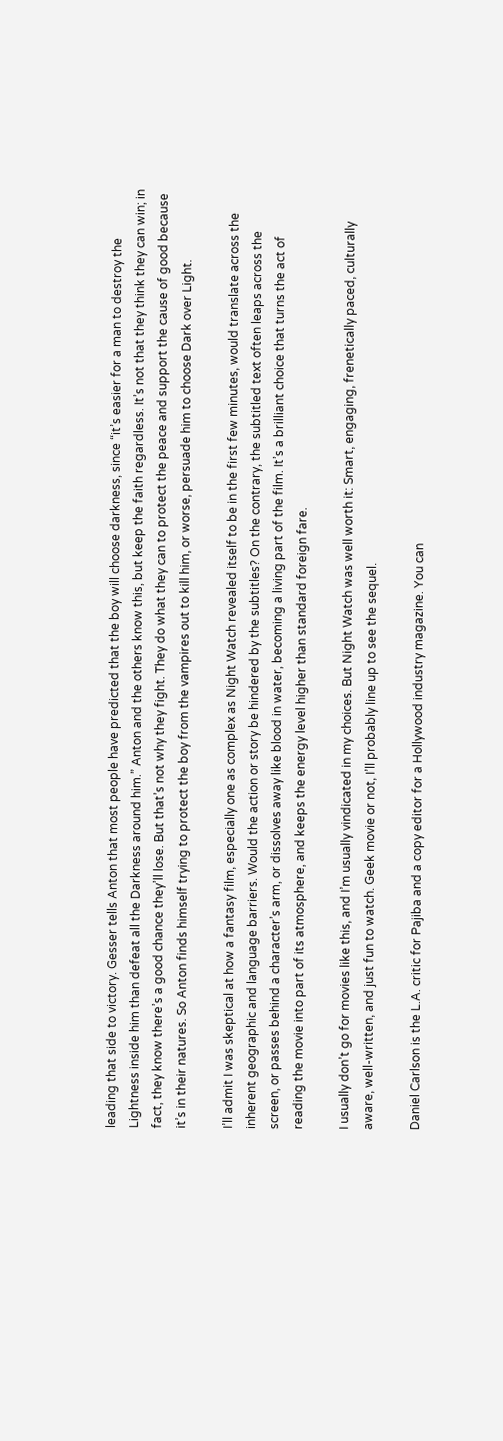leading that side to victory. Gesser tells Anton that most people have predicted that the boy will choose darkness, since “it’s easier for a man to destroy the Lightness inside him than defeat all the Darkness around him.” Anton and the others know this, but keep the faith regardless. It’s not that they think they can win; in fact, they know there’s a good chance they’ll lose. But that’s not why they fight. They do what they can to protect the peace and support the cause of good because it’s in their natures. So Anton finds himself trying to protect the boy from the vampires out to kill him, or worse, persuade him to choose Dark over Light.

I’ll admit I was skeptical at how a fantasy film, especially one as complex as Night Watch revealed itself to be in the first few minutes, would translate across the inherent geographic and language barriers. Would the action or story be hindered by the subtitles? On the contrary, the subtitled text often leaps across the screen, or passes behind a character’s arm, or dissolves away like blood in water, becoming a living part of the film. It’s a brilliant choice that turns the act of reading the movie into part of its atmosphere, and keeps the energy level higher than standard foreign fare.

I usually don’t go for movies like this, and I’m usually vindicated in my choices. But Night Watch was well worth it: Smart, engaging, frenetically paced, culturally aware, well-written, and just fun to watch. Geek movie or not, I’ll probably line up to see the sequel.

Daniel Carlson is the L.A. critic for Pajiba and a copy editor for a Hollywood industry magazine. You can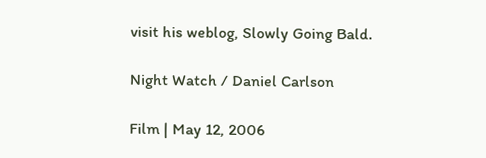visit his weblog, Slowly Going Bald.

Night Watch / Daniel Carlson

Film | May 12, 2006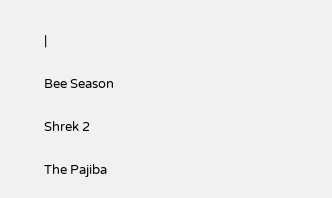|

Bee Season

Shrek 2

The Pajiba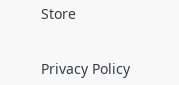Store


Privacy Policy